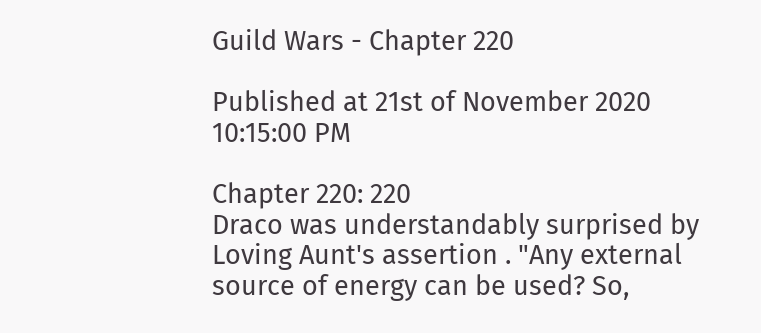Guild Wars - Chapter 220

Published at 21st of November 2020 10:15:00 PM

Chapter 220: 220
Draco was understandably surprised by Loving Aunt's assertion . "Any external source of energy can be used? So,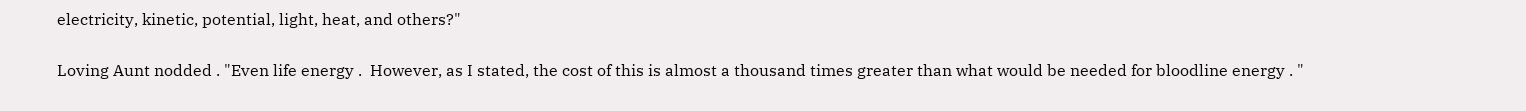electricity, kinetic, potential, light, heat, and others?"

Loving Aunt nodded . "Even life energy .  However, as I stated, the cost of this is almost a thousand times greater than what would be needed for bloodline energy . "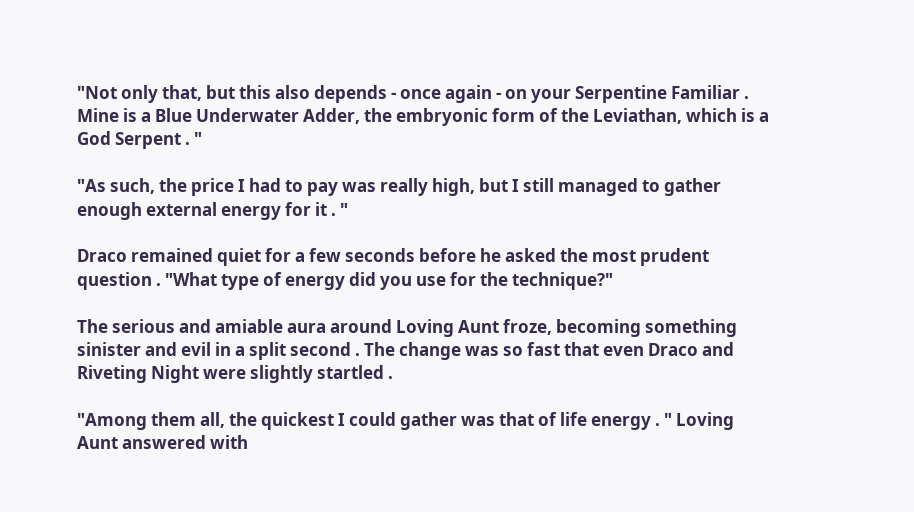"Not only that, but this also depends - once again - on your Serpentine Familiar . Mine is a Blue Underwater Adder, the embryonic form of the Leviathan, which is a God Serpent . "

"As such, the price I had to pay was really high, but I still managed to gather enough external energy for it . "

Draco remained quiet for a few seconds before he asked the most prudent question . "What type of energy did you use for the technique?"

The serious and amiable aura around Loving Aunt froze, becoming something sinister and evil in a split second . The change was so fast that even Draco and Riveting Night were slightly startled .

"Among them all, the quickest I could gather was that of life energy . " Loving Aunt answered with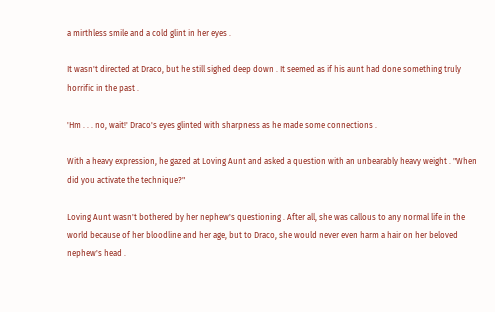a mirthless smile and a cold glint in her eyes .

It wasn't directed at Draco, but he still sighed deep down . It seemed as if his aunt had done something truly horrific in the past .

'Hm . . . no, wait!' Draco's eyes glinted with sharpness as he made some connections .

With a heavy expression, he gazed at Loving Aunt and asked a question with an unbearably heavy weight . "When did you activate the technique?"

Loving Aunt wasn't bothered by her nephew's questioning . After all, she was callous to any normal life in the world because of her bloodline and her age, but to Draco, she would never even harm a hair on her beloved nephew's head .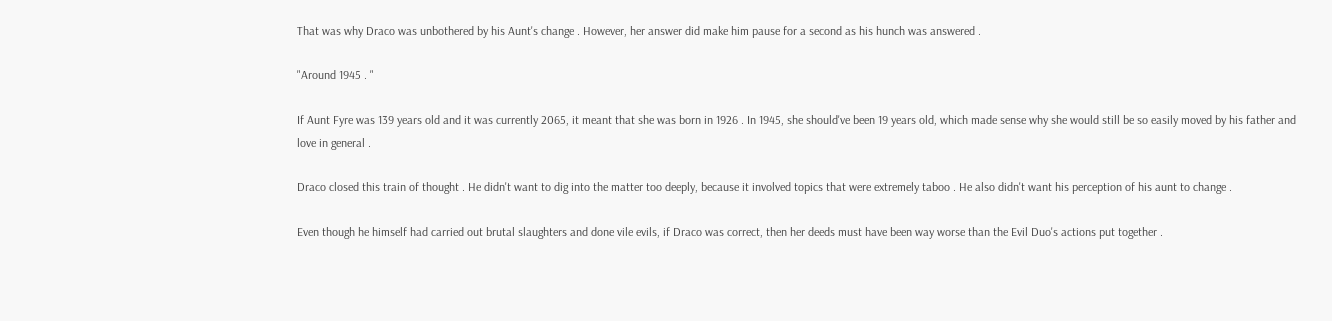That was why Draco was unbothered by his Aunt's change . However, her answer did make him pause for a second as his hunch was answered .

"Around 1945 . "

If Aunt Fyre was 139 years old and it was currently 2065, it meant that she was born in 1926 . In 1945, she should've been 19 years old, which made sense why she would still be so easily moved by his father and love in general .

Draco closed this train of thought . He didn't want to dig into the matter too deeply, because it involved topics that were extremely taboo . He also didn't want his perception of his aunt to change .

Even though he himself had carried out brutal slaughters and done vile evils, if Draco was correct, then her deeds must have been way worse than the Evil Duo's actions put together .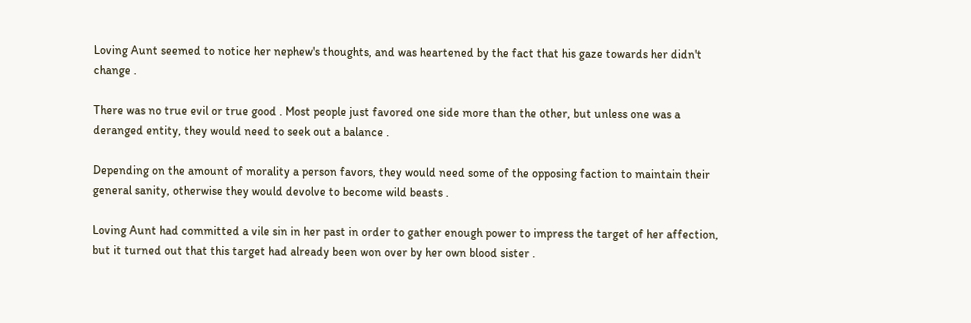Loving Aunt seemed to notice her nephew's thoughts, and was heartened by the fact that his gaze towards her didn't change .

There was no true evil or true good . Most people just favored one side more than the other, but unless one was a deranged entity, they would need to seek out a balance .

Depending on the amount of morality a person favors, they would need some of the opposing faction to maintain their general sanity, otherwise they would devolve to become wild beasts .

Loving Aunt had committed a vile sin in her past in order to gather enough power to impress the target of her affection, but it turned out that this target had already been won over by her own blood sister .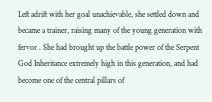Left adrift with her goal unachievable, she settled down and became a trainer, raising many of the young generation with fervor . She had brought up the battle power of the Serpent God Inheritance extremely high in this generation, and had become one of the central pillars of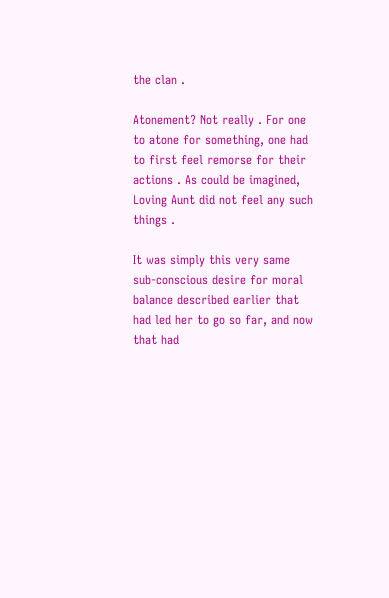the clan .

Atonement? Not really . For one to atone for something, one had to first feel remorse for their actions . As could be imagined, Loving Aunt did not feel any such things .

It was simply this very same sub-conscious desire for moral balance described earlier that had led her to go so far, and now that had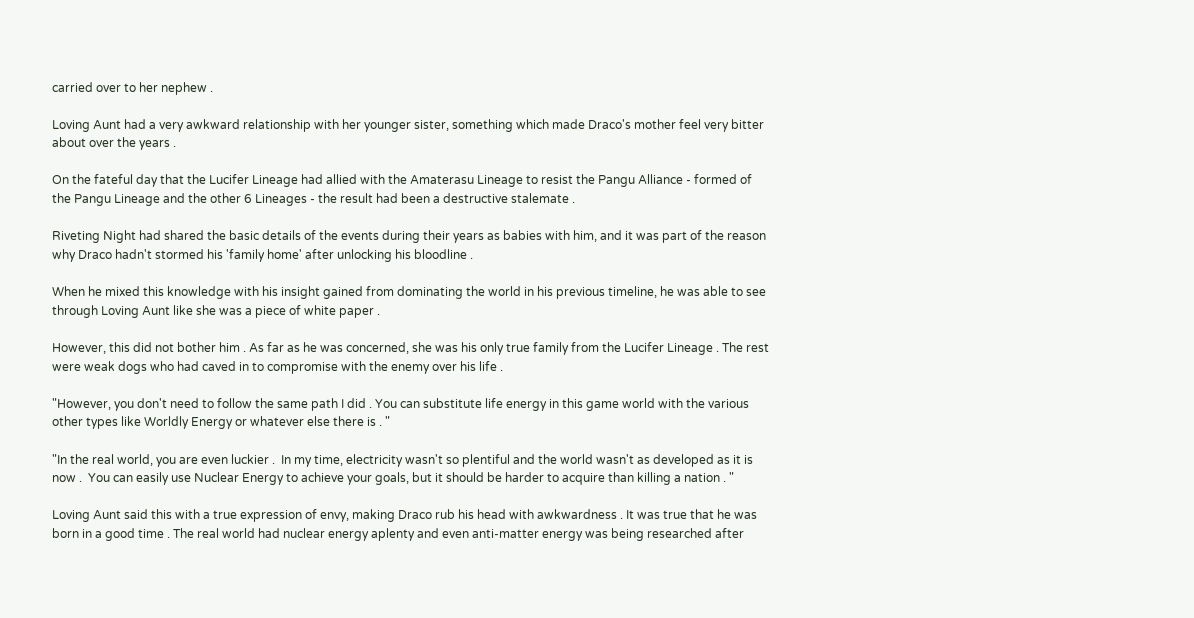carried over to her nephew .

Loving Aunt had a very awkward relationship with her younger sister, something which made Draco's mother feel very bitter about over the years .

On the fateful day that the Lucifer Lineage had allied with the Amaterasu Lineage to resist the Pangu Alliance - formed of the Pangu Lineage and the other 6 Lineages - the result had been a destructive stalemate .

Riveting Night had shared the basic details of the events during their years as babies with him, and it was part of the reason why Draco hadn't stormed his 'family home' after unlocking his bloodline .

When he mixed this knowledge with his insight gained from dominating the world in his previous timeline, he was able to see through Loving Aunt like she was a piece of white paper .

However, this did not bother him . As far as he was concerned, she was his only true family from the Lucifer Lineage . The rest were weak dogs who had caved in to compromise with the enemy over his life .

"However, you don't need to follow the same path I did . You can substitute life energy in this game world with the various other types like Worldly Energy or whatever else there is . "

"In the real world, you are even luckier .  In my time, electricity wasn't so plentiful and the world wasn't as developed as it is now .  You can easily use Nuclear Energy to achieve your goals, but it should be harder to acquire than killing a nation . "

Loving Aunt said this with a true expression of envy, making Draco rub his head with awkwardness . It was true that he was born in a good time . The real world had nuclear energy aplenty and even anti-matter energy was being researched after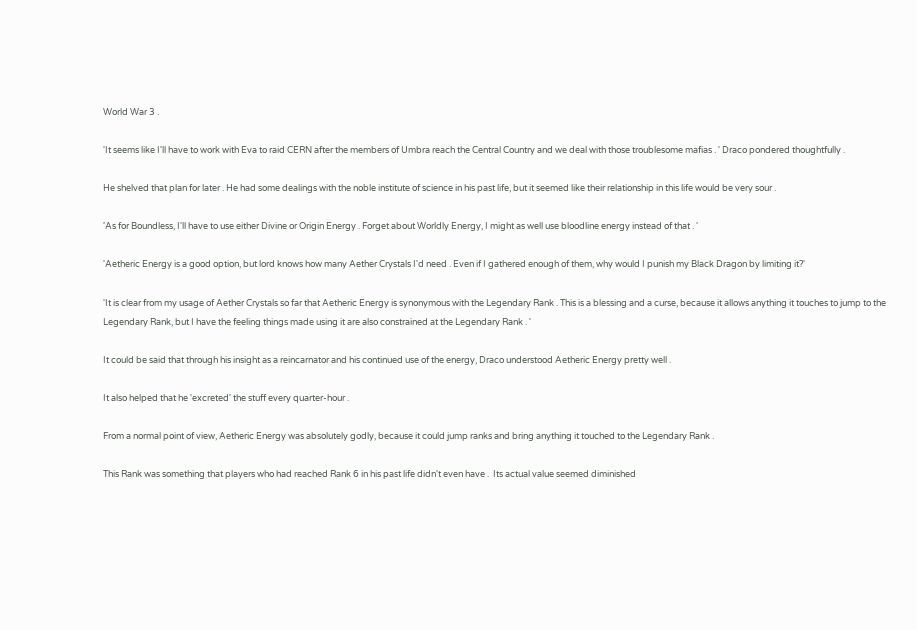World War 3 .

'It seems like I'll have to work with Eva to raid CERN after the members of Umbra reach the Central Country and we deal with those troublesome mafias . ' Draco pondered thoughtfully .

He shelved that plan for later . He had some dealings with the noble institute of science in his past life, but it seemed like their relationship in this life would be very sour .

'As for Boundless, I'll have to use either Divine or Origin Energy . Forget about Worldly Energy, I might as well use bloodline energy instead of that . '

'Aetheric Energy is a good option, but lord knows how many Aether Crystals I'd need . Even if I gathered enough of them, why would I punish my Black Dragon by limiting it?'

'It is clear from my usage of Aether Crystals so far that Aetheric Energy is synonymous with the Legendary Rank . This is a blessing and a curse, because it allows anything it touches to jump to the Legendary Rank, but I have the feeling things made using it are also constrained at the Legendary Rank . '

It could be said that through his insight as a reincarnator and his continued use of the energy, Draco understood Aetheric Energy pretty well .

It also helped that he 'excreted' the stuff every quarter-hour .

From a normal point of view, Aetheric Energy was absolutely godly, because it could jump ranks and bring anything it touched to the Legendary Rank .

This Rank was something that players who had reached Rank 6 in his past life didn't even have .  Its actual value seemed diminished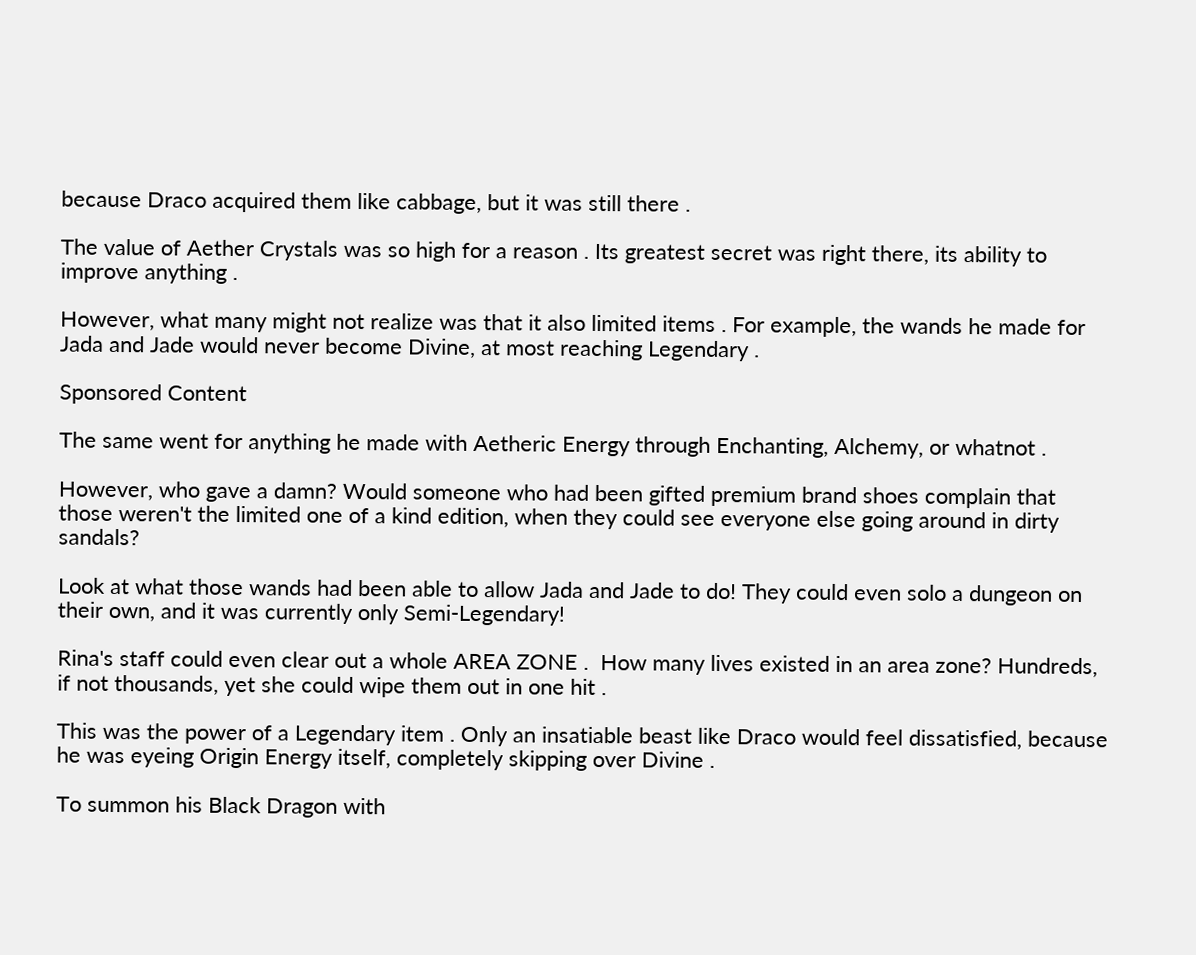because Draco acquired them like cabbage, but it was still there .

The value of Aether Crystals was so high for a reason . Its greatest secret was right there, its ability to improve anything .

However, what many might not realize was that it also limited items . For example, the wands he made for Jada and Jade would never become Divine, at most reaching Legendary .

Sponsored Content

The same went for anything he made with Aetheric Energy through Enchanting, Alchemy, or whatnot .

However, who gave a damn? Would someone who had been gifted premium brand shoes complain that those weren't the limited one of a kind edition, when they could see everyone else going around in dirty sandals?

Look at what those wands had been able to allow Jada and Jade to do! They could even solo a dungeon on their own, and it was currently only Semi-Legendary!

Rina's staff could even clear out a whole AREA ZONE .  How many lives existed in an area zone? Hundreds, if not thousands, yet she could wipe them out in one hit .

This was the power of a Legendary item . Only an insatiable beast like Draco would feel dissatisfied, because he was eyeing Origin Energy itself, completely skipping over Divine .

To summon his Black Dragon with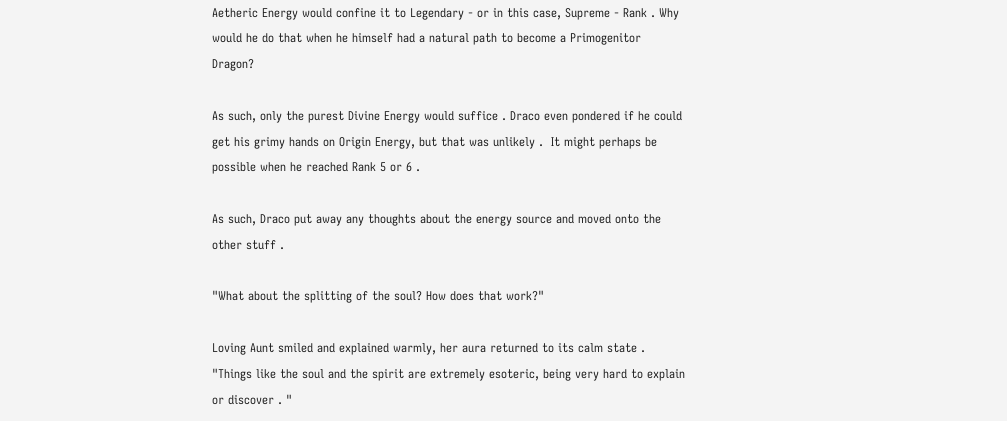Aetheric Energy would confine it to Legendary - or in this case, Supreme - Rank . Why would he do that when he himself had a natural path to become a Primogenitor Dragon?

As such, only the purest Divine Energy would suffice . Draco even pondered if he could get his grimy hands on Origin Energy, but that was unlikely .  It might perhaps be possible when he reached Rank 5 or 6 .

As such, Draco put away any thoughts about the energy source and moved onto the other stuff .

"What about the splitting of the soul? How does that work?"

Loving Aunt smiled and explained warmly, her aura returned to its calm state . "Things like the soul and the spirit are extremely esoteric, being very hard to explain or discover . "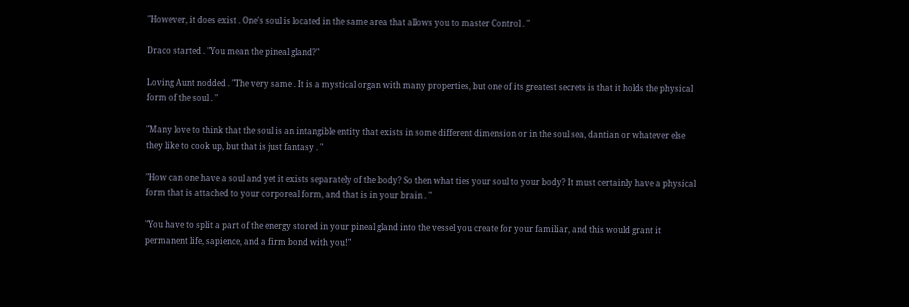"However, it does exist . One's soul is located in the same area that allows you to master Control . "

Draco started . "You mean the pineal gland?"

Loving Aunt nodded . "The very same . It is a mystical organ with many properties, but one of its greatest secrets is that it holds the physical form of the soul . "

"Many love to think that the soul is an intangible entity that exists in some different dimension or in the soul sea, dantian or whatever else they like to cook up, but that is just fantasy . "

"How can one have a soul and yet it exists separately of the body? So then what ties your soul to your body? It must certainly have a physical form that is attached to your corporeal form, and that is in your brain . "

"You have to split a part of the energy stored in your pineal gland into the vessel you create for your familiar, and this would grant it permanent life, sapience, and a firm bond with you!"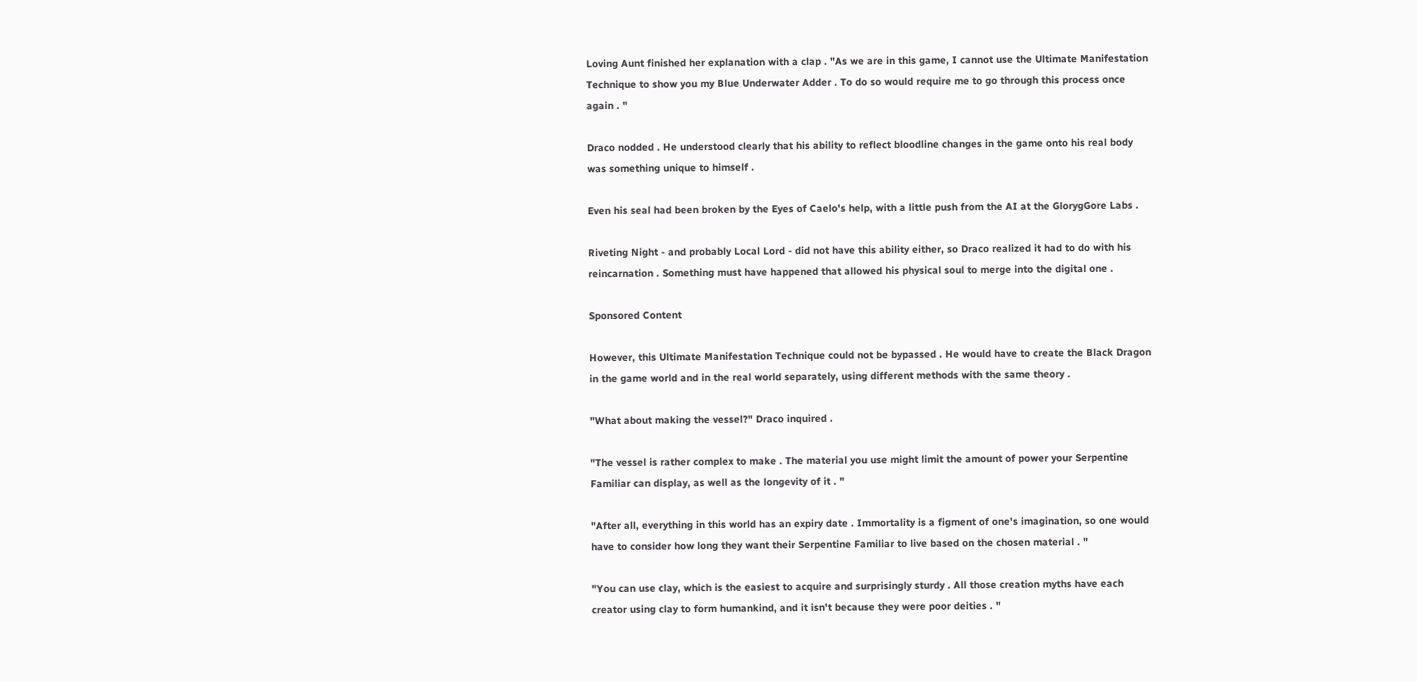Loving Aunt finished her explanation with a clap . "As we are in this game, I cannot use the Ultimate Manifestation Technique to show you my Blue Underwater Adder . To do so would require me to go through this process once again . "

Draco nodded . He understood clearly that his ability to reflect bloodline changes in the game onto his real body was something unique to himself .

Even his seal had been broken by the Eyes of Caelo's help, with a little push from the AI at the GlorygGore Labs .

Riveting Night - and probably Local Lord - did not have this ability either, so Draco realized it had to do with his reincarnation . Something must have happened that allowed his physical soul to merge into the digital one .

Sponsored Content

However, this Ultimate Manifestation Technique could not be bypassed . He would have to create the Black Dragon in the game world and in the real world separately, using different methods with the same theory .

"What about making the vessel?" Draco inquired .

"The vessel is rather complex to make . The material you use might limit the amount of power your Serpentine Familiar can display, as well as the longevity of it . "

"After all, everything in this world has an expiry date . Immortality is a figment of one's imagination, so one would have to consider how long they want their Serpentine Familiar to live based on the chosen material . "

"You can use clay, which is the easiest to acquire and surprisingly sturdy . All those creation myths have each creator using clay to form humankind, and it isn't because they were poor deities . "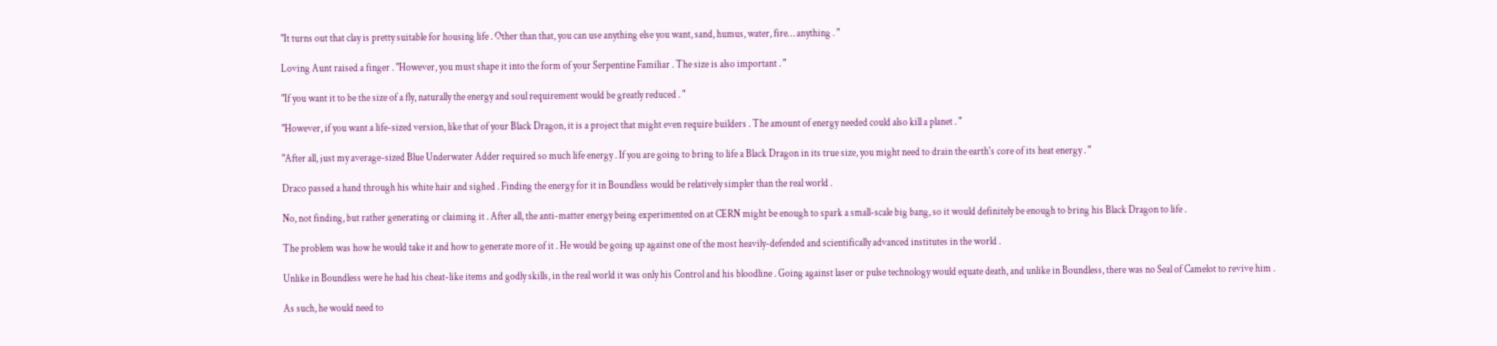"It turns out that clay is pretty suitable for housing life . Other than that, you can use anything else you want, sand, humus, water, fire… anything . "

Loving Aunt raised a finger . "However, you must shape it into the form of your Serpentine Familiar . The size is also important . "

"If you want it to be the size of a fly, naturally the energy and soul requirement would be greatly reduced . "

"However, if you want a life-sized version, like that of your Black Dragon, it is a project that might even require builders . The amount of energy needed could also kill a planet . "

"After all, just my average-sized Blue Underwater Adder required so much life energy . If you are going to bring to life a Black Dragon in its true size, you might need to drain the earth's core of its heat energy . "

Draco passed a hand through his white hair and sighed . Finding the energy for it in Boundless would be relatively simpler than the real world .

No, not finding, but rather generating or claiming it . After all, the anti-matter energy being experimented on at CERN might be enough to spark a small-scale big bang, so it would definitely be enough to bring his Black Dragon to life .

The problem was how he would take it and how to generate more of it . He would be going up against one of the most heavily-defended and scientifically advanced institutes in the world .

Unlike in Boundless were he had his cheat-like items and godly skills, in the real world it was only his Control and his bloodline . Going against laser or pulse technology would equate death, and unlike in Boundless, there was no Seal of Camelot to revive him .

As such, he would need to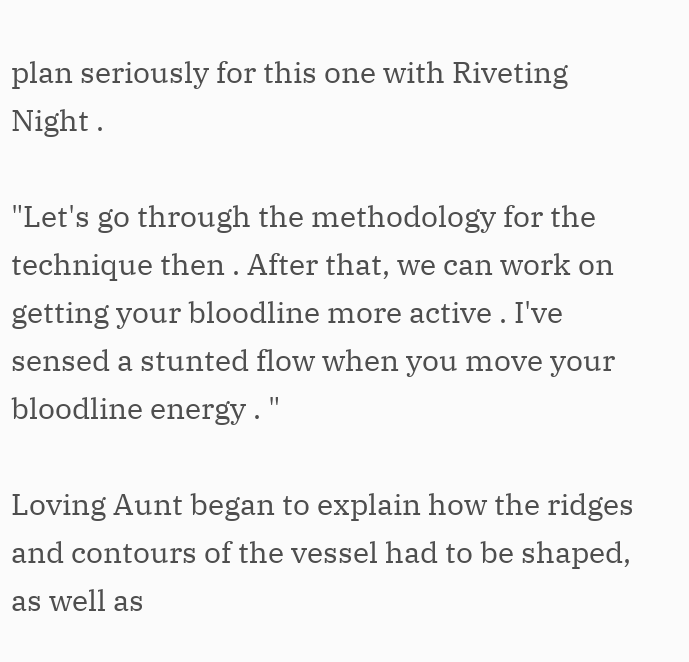plan seriously for this one with Riveting Night .

"Let's go through the methodology for the technique then . After that, we can work on getting your bloodline more active . I've sensed a stunted flow when you move your bloodline energy . "

Loving Aunt began to explain how the ridges and contours of the vessel had to be shaped, as well as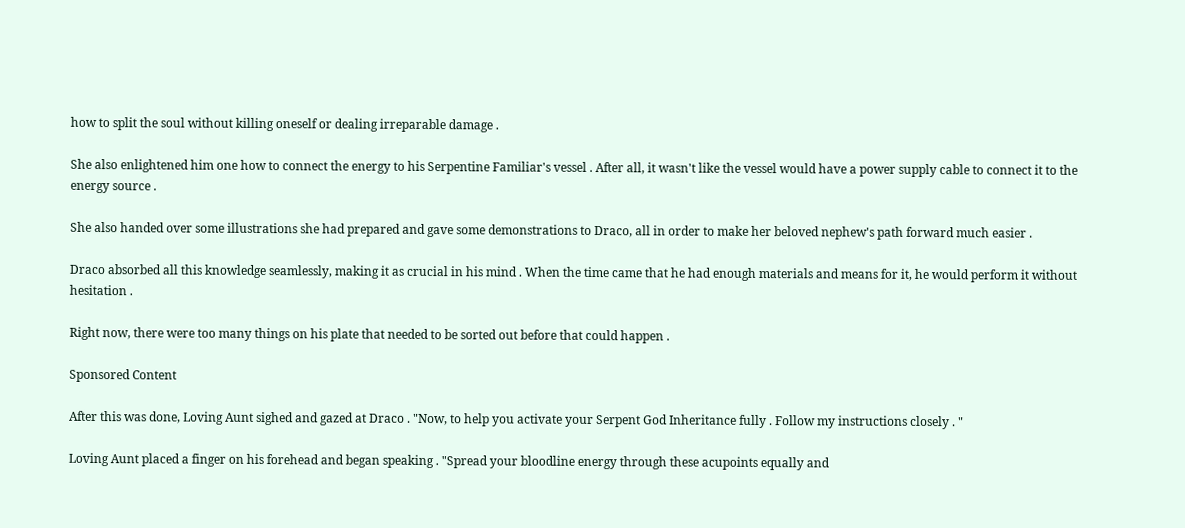how to split the soul without killing oneself or dealing irreparable damage .

She also enlightened him one how to connect the energy to his Serpentine Familiar's vessel . After all, it wasn't like the vessel would have a power supply cable to connect it to the energy source .

She also handed over some illustrations she had prepared and gave some demonstrations to Draco, all in order to make her beloved nephew's path forward much easier .

Draco absorbed all this knowledge seamlessly, making it as crucial in his mind . When the time came that he had enough materials and means for it, he would perform it without hesitation .

Right now, there were too many things on his plate that needed to be sorted out before that could happen .

Sponsored Content

After this was done, Loving Aunt sighed and gazed at Draco . "Now, to help you activate your Serpent God Inheritance fully . Follow my instructions closely . "

Loving Aunt placed a finger on his forehead and began speaking . "Spread your bloodline energy through these acupoints equally and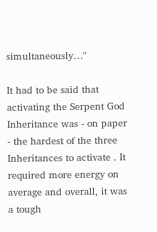simultaneously…"

It had to be said that activating the Serpent God Inheritance was - on paper - the hardest of the three Inheritances to activate . It required more energy on average and overall, it was a tough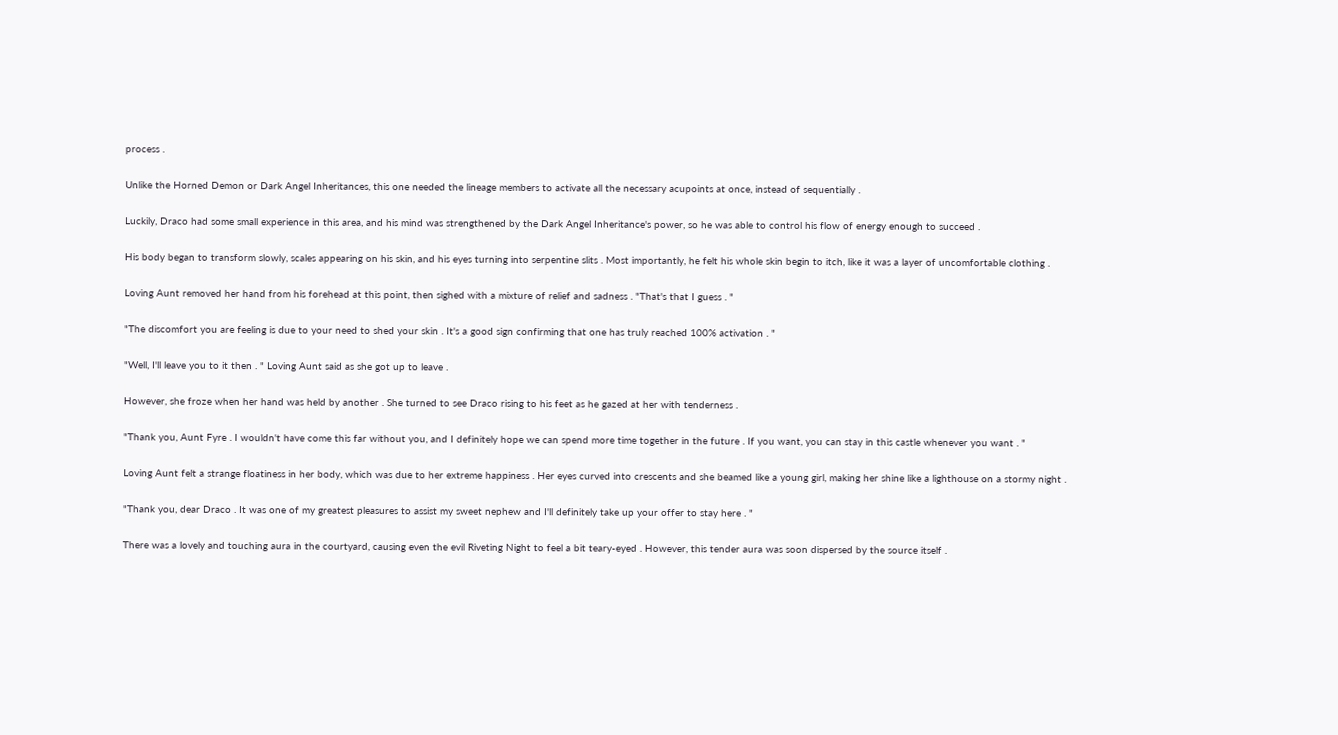process .

Unlike the Horned Demon or Dark Angel Inheritances, this one needed the lineage members to activate all the necessary acupoints at once, instead of sequentially .

Luckily, Draco had some small experience in this area, and his mind was strengthened by the Dark Angel Inheritance's power, so he was able to control his flow of energy enough to succeed .

His body began to transform slowly, scales appearing on his skin, and his eyes turning into serpentine slits . Most importantly, he felt his whole skin begin to itch, like it was a layer of uncomfortable clothing .

Loving Aunt removed her hand from his forehead at this point, then sighed with a mixture of relief and sadness . "That's that I guess . "

"The discomfort you are feeling is due to your need to shed your skin . It's a good sign confirming that one has truly reached 100% activation . "

"Well, I'll leave you to it then . " Loving Aunt said as she got up to leave .

However, she froze when her hand was held by another . She turned to see Draco rising to his feet as he gazed at her with tenderness .

"Thank you, Aunt Fyre . I wouldn't have come this far without you, and I definitely hope we can spend more time together in the future . If you want, you can stay in this castle whenever you want . "

Loving Aunt felt a strange floatiness in her body, which was due to her extreme happiness . Her eyes curved into crescents and she beamed like a young girl, making her shine like a lighthouse on a stormy night .

"Thank you, dear Draco . It was one of my greatest pleasures to assist my sweet nephew and I'll definitely take up your offer to stay here . "

There was a lovely and touching aura in the courtyard, causing even the evil Riveting Night to feel a bit teary-eyed . However, this tender aura was soon dispersed by the source itself .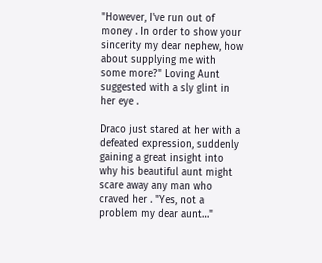"However, I've run out of money . In order to show your sincerity my dear nephew, how about supplying me with some more?" Loving Aunt suggested with a sly glint in her eye .

Draco just stared at her with a defeated expression, suddenly gaining a great insight into why his beautiful aunt might scare away any man who craved her . "Yes, not a problem my dear aunt…"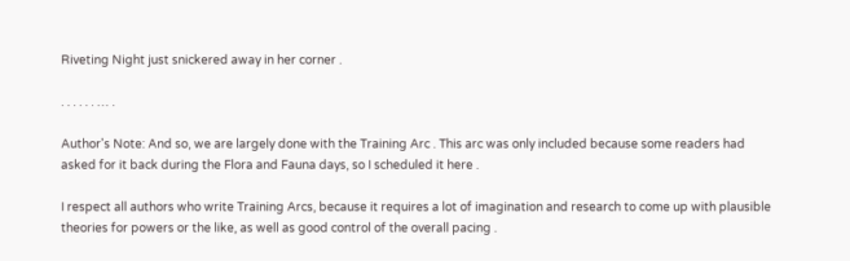Riveting Night just snickered away in her corner .

. . . . . . … .

Author's Note: And so, we are largely done with the Training Arc . This arc was only included because some readers had asked for it back during the Flora and Fauna days, so I scheduled it here .

I respect all authors who write Training Arcs, because it requires a lot of imagination and research to come up with plausible theories for powers or the like, as well as good control of the overall pacing .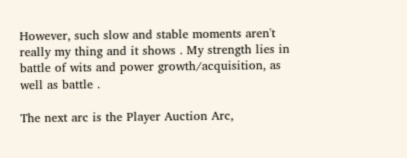However, such slow and stable moments aren't really my thing and it shows . My strength lies in battle of wits and power growth/acquisition, as well as battle .

The next arc is the Player Auction Arc,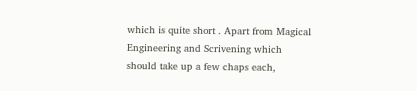which is quite short . Apart from Magical Engineering and Scrivening which should take up a few chaps each,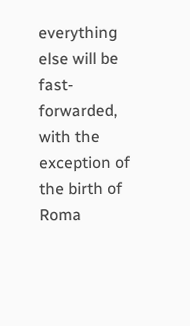everything else will be fast-forwarded, with the exception of the birth of Roma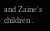and Zaine's children .